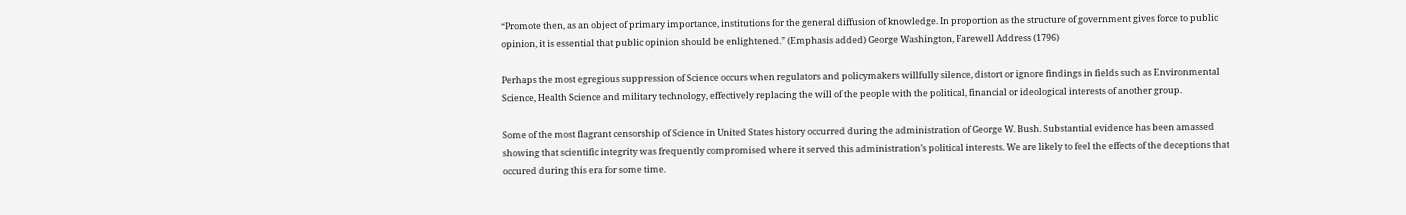“Promote then, as an object of primary importance, institutions for the general diffusion of knowledge. In proportion as the structure of government gives force to public opinion, it is essential that public opinion should be enlightened.” (Emphasis added) George Washington, Farewell Address (1796)

Perhaps the most egregious suppression of Science occurs when regulators and policymakers willfully silence, distort or ignore findings in fields such as Environmental Science, Health Science and military technology, effectively replacing the will of the people with the political, financial or ideological interests of another group.

Some of the most flagrant censorship of Science in United States history occurred during the administration of George W. Bush. Substantial evidence has been amassed showing that scientific integrity was frequently compromised where it served this administration’s political interests. We are likely to feel the effects of the deceptions that occured during this era for some time.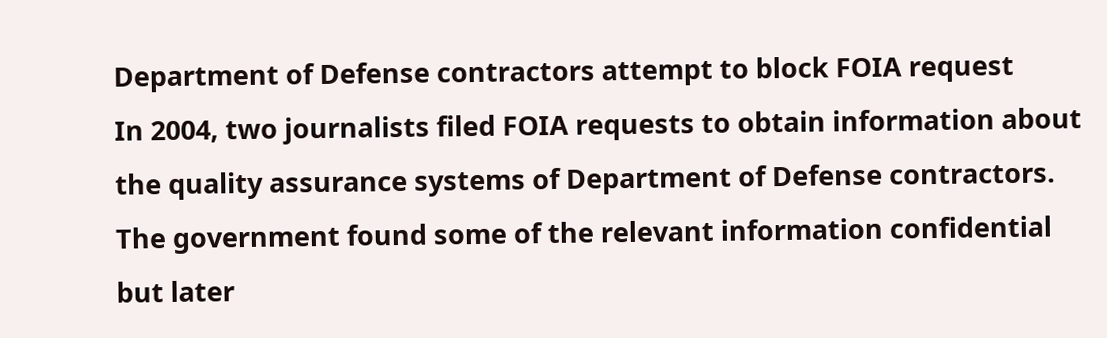Department of Defense contractors attempt to block FOIA request
In 2004, two journalists filed FOIA requests to obtain information about the quality assurance systems of Department of Defense contractors. The government found some of the relevant information confidential but later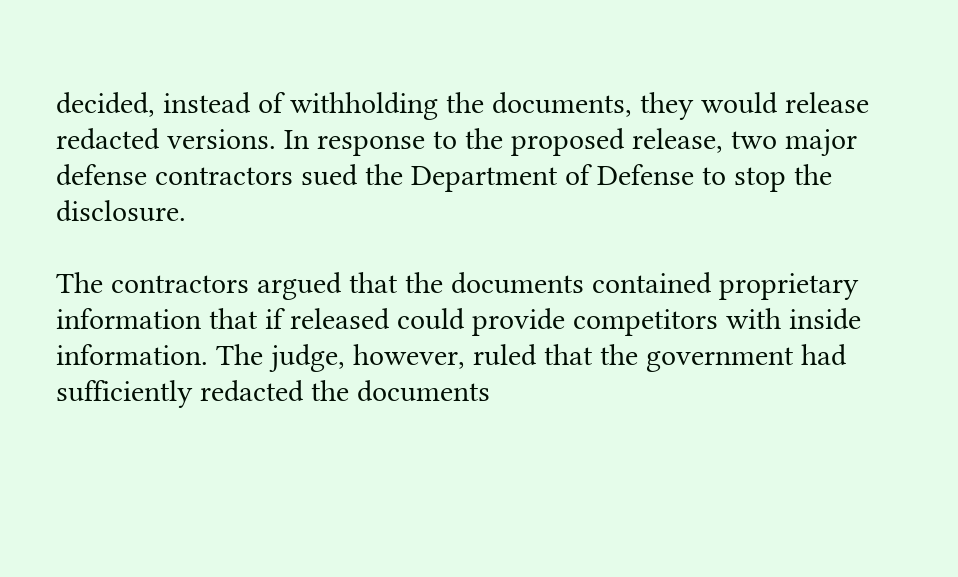decided, instead of withholding the documents, they would release redacted versions. In response to the proposed release, two major defense contractors sued the Department of Defense to stop the disclosure.

The contractors argued that the documents contained proprietary information that if released could provide competitors with inside information. The judge, however, ruled that the government had sufficiently redacted the documents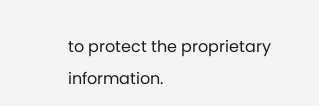to protect the proprietary information.